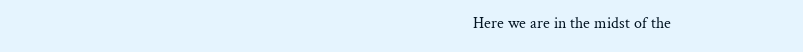Here we are in the midst of the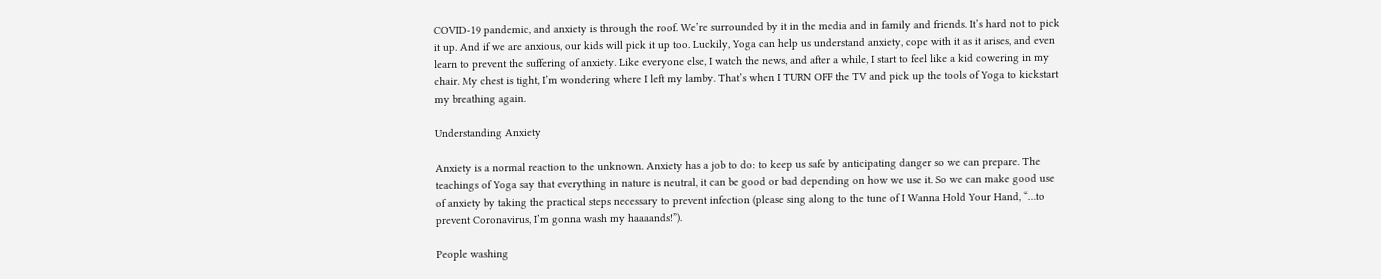COVID-19 pandemic, and anxiety is through the roof. We’re surrounded by it in the media and in family and friends. It’s hard not to pick it up. And if we are anxious, our kids will pick it up too. Luckily, Yoga can help us understand anxiety, cope with it as it arises, and even learn to prevent the suffering of anxiety. Like everyone else, I watch the news, and after a while, I start to feel like a kid cowering in my chair. My chest is tight, I’m wondering where I left my lamby. That’s when I TURN OFF the TV and pick up the tools of Yoga to kickstart my breathing again.

Understanding Anxiety

Anxiety is a normal reaction to the unknown. Anxiety has a job to do: to keep us safe by anticipating danger so we can prepare. The teachings of Yoga say that everything in nature is neutral, it can be good or bad depending on how we use it. So we can make good use of anxiety by taking the practical steps necessary to prevent infection (please sing along to the tune of I Wanna Hold Your Hand, “…to prevent Coronavirus, I’m gonna wash my haaaands!”).

People washing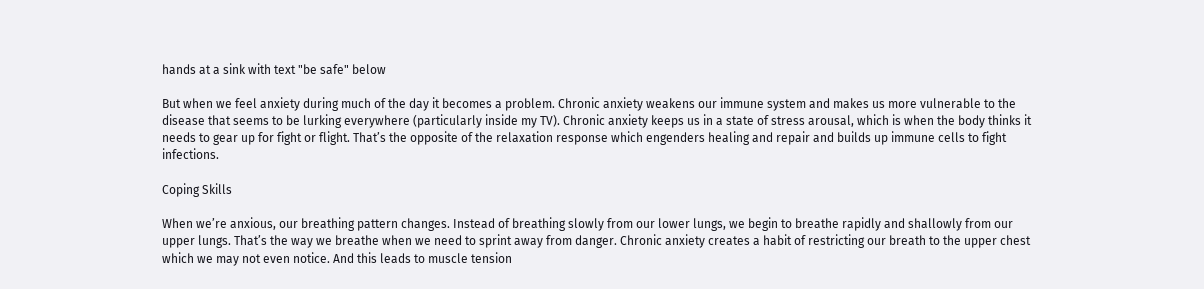hands at a sink with text "be safe" below

But when we feel anxiety during much of the day it becomes a problem. Chronic anxiety weakens our immune system and makes us more vulnerable to the disease that seems to be lurking everywhere (particularly inside my TV). Chronic anxiety keeps us in a state of stress arousal, which is when the body thinks it needs to gear up for fight or flight. That’s the opposite of the relaxation response which engenders healing and repair and builds up immune cells to fight infections.

Coping Skills

When we’re anxious, our breathing pattern changes. Instead of breathing slowly from our lower lungs, we begin to breathe rapidly and shallowly from our upper lungs. That’s the way we breathe when we need to sprint away from danger. Chronic anxiety creates a habit of restricting our breath to the upper chest which we may not even notice. And this leads to muscle tension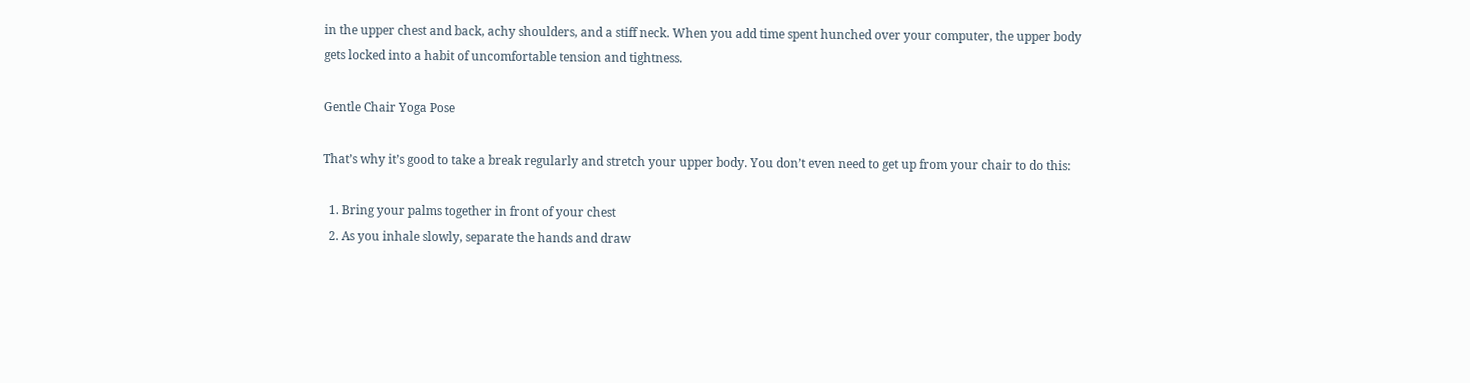in the upper chest and back, achy shoulders, and a stiff neck. When you add time spent hunched over your computer, the upper body gets locked into a habit of uncomfortable tension and tightness.

Gentle Chair Yoga Pose

That’s why it’s good to take a break regularly and stretch your upper body. You don’t even need to get up from your chair to do this:

  1. Bring your palms together in front of your chest
  2. As you inhale slowly, separate the hands and draw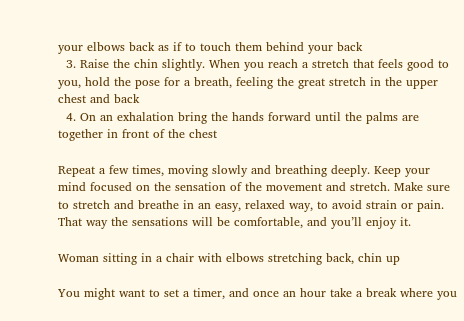your elbows back as if to touch them behind your back
  3. Raise the chin slightly. When you reach a stretch that feels good to you, hold the pose for a breath, feeling the great stretch in the upper chest and back
  4. On an exhalation bring the hands forward until the palms are together in front of the chest

Repeat a few times, moving slowly and breathing deeply. Keep your mind focused on the sensation of the movement and stretch. Make sure to stretch and breathe in an easy, relaxed way, to avoid strain or pain. That way the sensations will be comfortable, and you’ll enjoy it.

Woman sitting in a chair with elbows stretching back, chin up

You might want to set a timer, and once an hour take a break where you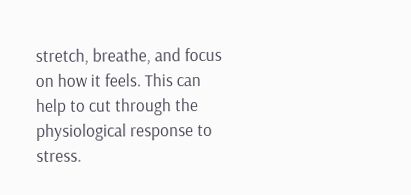stretch, breathe, and focus on how it feels. This can help to cut through the physiological response to stress.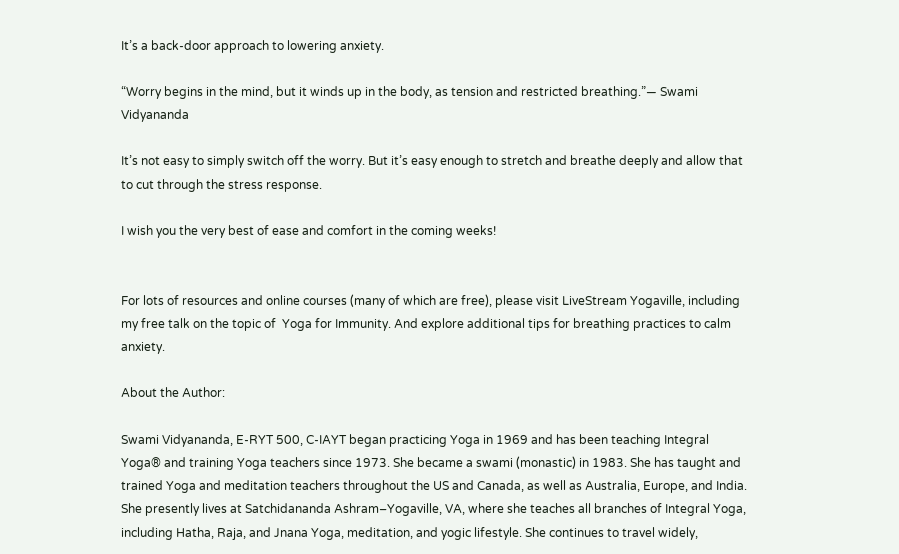It’s a back-door approach to lowering anxiety.

“Worry begins in the mind, but it winds up in the body, as tension and restricted breathing.”— Swami Vidyananda

It’s not easy to simply switch off the worry. But it’s easy enough to stretch and breathe deeply and allow that to cut through the stress response.

I wish you the very best of ease and comfort in the coming weeks!


For lots of resources and online courses (many of which are free), please visit LiveStream Yogaville, including my free talk on the topic of  Yoga for Immunity. And explore additional tips for breathing practices to calm anxiety.

About the Author:

Swami Vidyananda, E-RYT 500, C-IAYT began practicing Yoga in 1969 and has been teaching Integral Yoga® and training Yoga teachers since 1973. She became a swami (monastic) in 1983. She has taught and trained Yoga and meditation teachers throughout the US and Canada, as well as Australia, Europe, and India. She presently lives at Satchidananda Ashram–Yogaville, VA, where she teaches all branches of Integral Yoga, including Hatha, Raja, and Jnana Yoga, meditation, and yogic lifestyle. She continues to travel widely,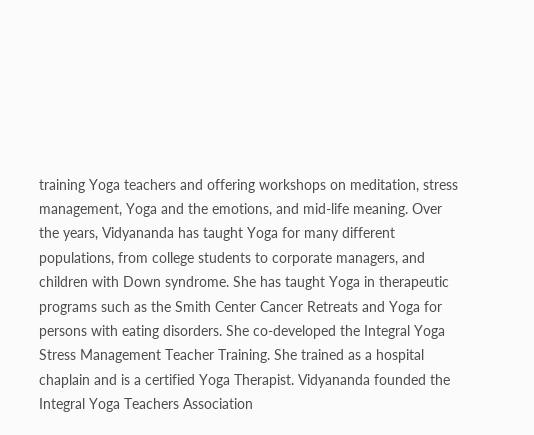training Yoga teachers and offering workshops on meditation, stress management, Yoga and the emotions, and mid-life meaning. Over the years, Vidyananda has taught Yoga for many different populations, from college students to corporate managers, and children with Down syndrome. She has taught Yoga in therapeutic programs such as the Smith Center Cancer Retreats and Yoga for persons with eating disorders. She co-developed the Integral Yoga Stress Management Teacher Training. She trained as a hospital chaplain and is a certified Yoga Therapist. Vidyananda founded the Integral Yoga Teachers Association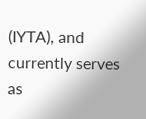(IYTA), and currently serves as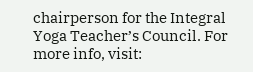chairperson for the Integral Yoga Teacher’s Council. For more info, visit: